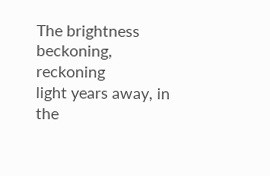The brightness beckoning, reckoning
light years away, in the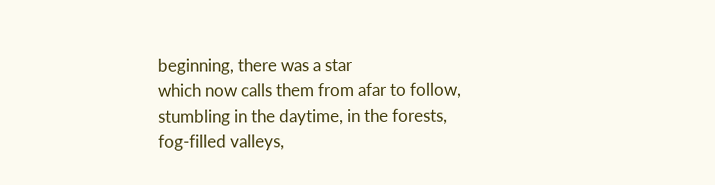beginning, there was a star
which now calls them from afar to follow,
stumbling in the daytime, in the forests,
fog-filled valleys,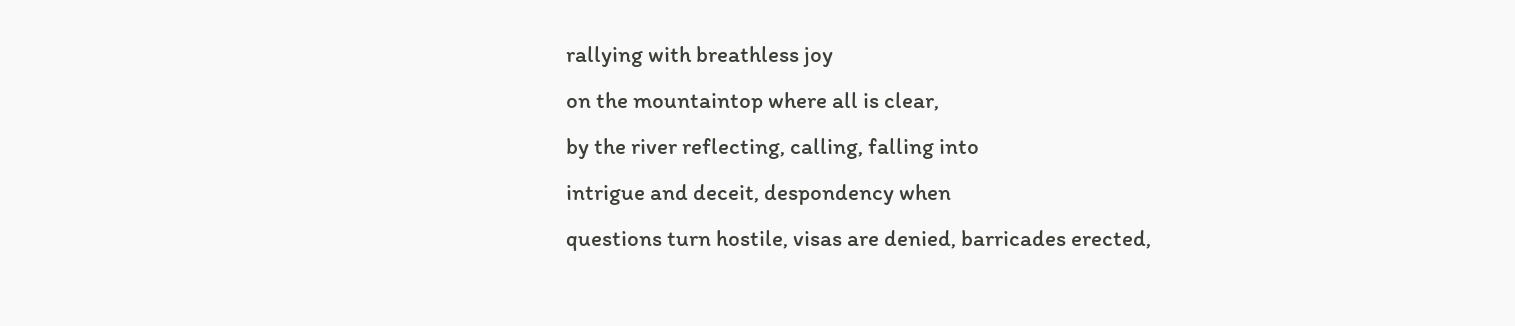rallying with breathless joy
on the mountaintop where all is clear,
by the river reflecting, calling, falling into
intrigue and deceit, despondency when
questions turn hostile, visas are denied, barricades erected,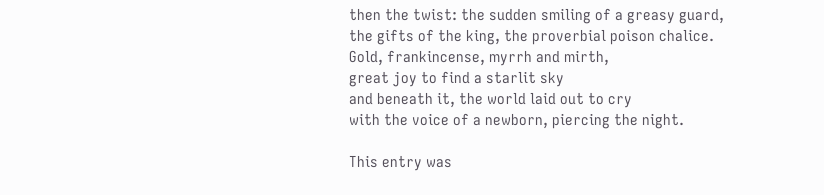then the twist: the sudden smiling of a greasy guard,
the gifts of the king, the proverbial poison chalice.
Gold, frankincense, myrrh and mirth,
great joy to find a starlit sky
and beneath it, the world laid out to cry
with the voice of a newborn, piercing the night.

This entry was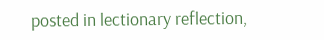posted in lectionary reflection,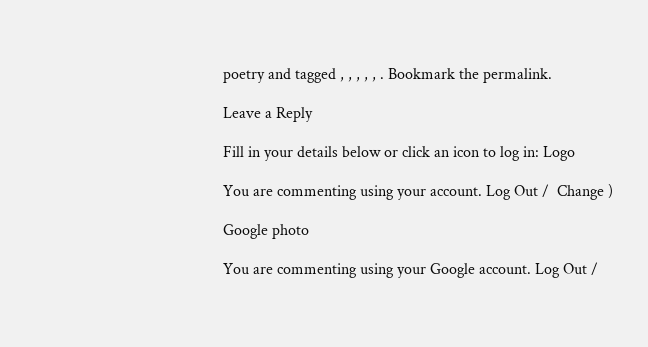poetry and tagged , , , , , . Bookmark the permalink.

Leave a Reply

Fill in your details below or click an icon to log in: Logo

You are commenting using your account. Log Out /  Change )

Google photo

You are commenting using your Google account. Log Out /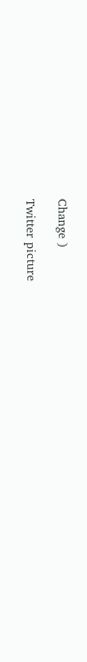Change )

Twitter picture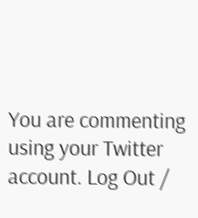You are commenting using your Twitter account. Log Out /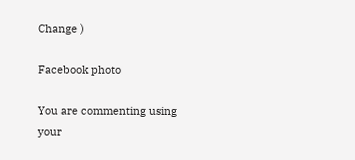Change )

Facebook photo

You are commenting using your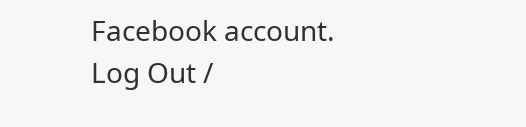Facebook account. Log Out /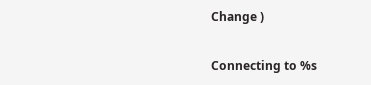Change )

Connecting to %s